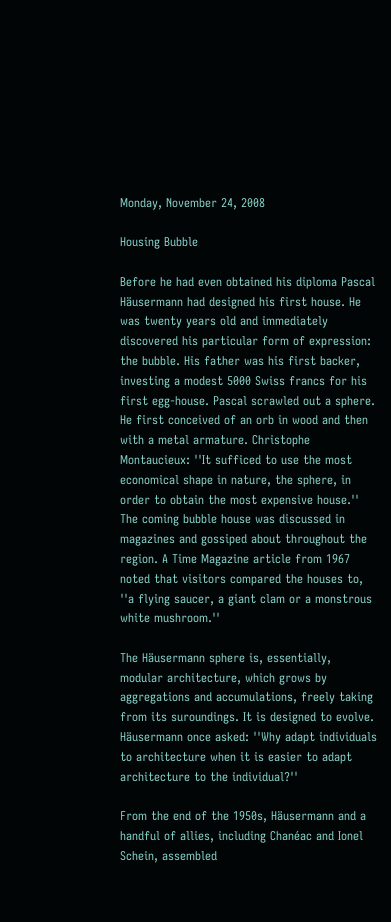Monday, November 24, 2008

Housing Bubble

Before he had even obtained his diploma Pascal Häusermann had designed his first house. He was twenty years old and immediately discovered his particular form of expression: the bubble. His father was his first backer, investing a modest 5000 Swiss francs for his first egg-house. Pascal scrawled out a sphere. He first conceived of an orb in wood and then with a metal armature. Christophe Montaucieux: ''It sufficed to use the most economical shape in nature, the sphere, in order to obtain the most expensive house.'' The coming bubble house was discussed in magazines and gossiped about throughout the region. A Time Magazine article from 1967 noted that visitors compared the houses to, ''a flying saucer, a giant clam or a monstrous white mushroom.''

The Häusermann sphere is, essentially, modular architecture, which grows by aggregations and accumulations, freely taking from its suroundings. It is designed to evolve. Häusermann once asked: ''Why adapt individuals to architecture when it is easier to adapt architecture to the individual?''

From the end of the 1950s, Häusermann and a handful of allies, including Chanéac and Ionel Schein, assembled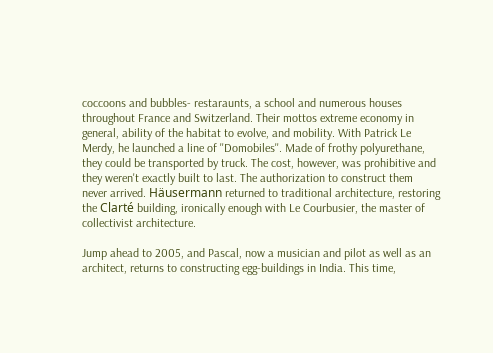coccoons and bubbles- restaraunts, a school and numerous houses throughout France and Switzerland. Their mottos extreme economy in general, ability of the habitat to evolve, and mobility. With Patrick Le Merdy, he launched a line of ''Domobiles''. Made of frothy polyurethane, they could be transported by truck. The cost, however, was prohibitive and they weren't exactly built to last. The authorization to construct them never arrived. Häusermann returned to traditional architecture, restoring the Clarté building, ironically enough with Le Courbusier, the master of collectivist architecture.

Jump ahead to 2005, and Pascal, now a musician and pilot as well as an architect, returns to constructing egg-buildings in India. This time,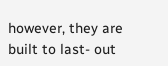however, they are built to last- out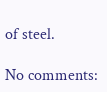of steel.

No comments: